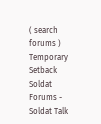( search forums )
Temporary Setback
Soldat Forums - Soldat Talk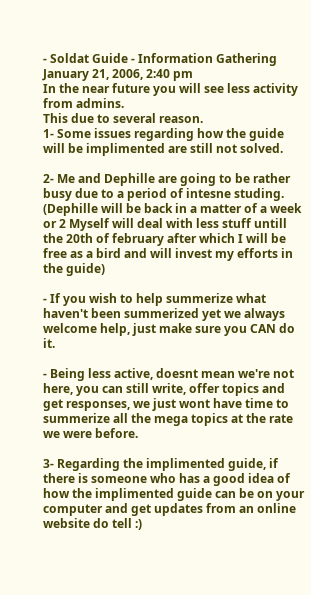- Soldat Guide - Information Gathering
January 21, 2006, 2:40 pm
In the near future you will see less activity from admins.
This due to several reason.
1- Some issues regarding how the guide will be implimented are still not solved.

2- Me and Dephille are going to be rather busy due to a period of intesne studing. (Dephille will be back in a matter of a week or 2 Myself will deal with less stuff untill the 20th of february after which I will be free as a bird and will invest my efforts in the guide)

- If you wish to help summerize what haven't been summerized yet we always welcome help, just make sure you CAN do it.

- Being less active, doesnt mean we're not here, you can still write, offer topics and get responses, we just wont have time to summerize all the mega topics at the rate we were before.

3- Regarding the implimented guide, if there is someone who has a good idea of how the implimented guide can be on your computer and get updates from an online website do tell :)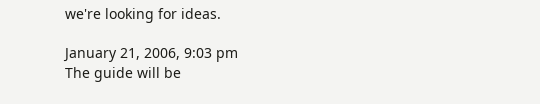we're looking for ideas.

January 21, 2006, 9:03 pm
The guide will be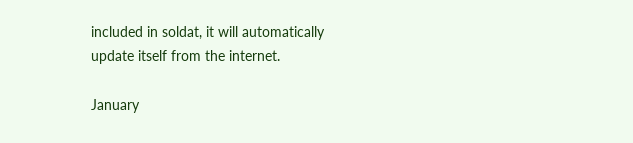included in soldat, it will automatically update itself from the internet.

January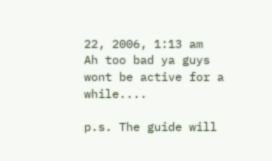22, 2006, 1:13 am
Ah too bad ya guys wont be active for a while....

p.s. The guide will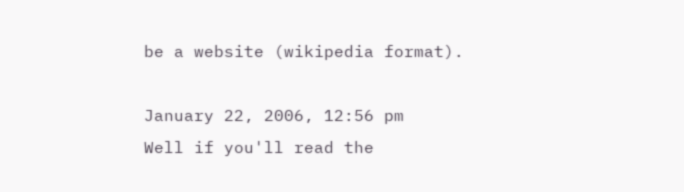be a website (wikipedia format).

January 22, 2006, 12:56 pm
Well if you'll read the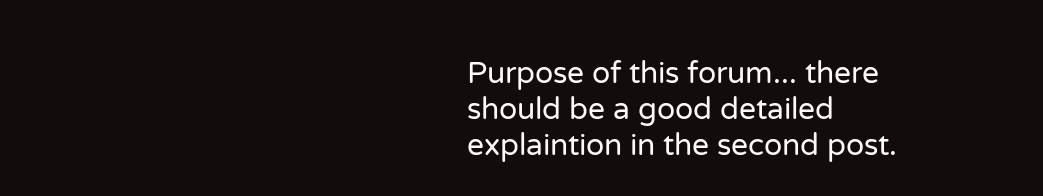Purpose of this forum... there should be a good detailed explaintion in the second post.